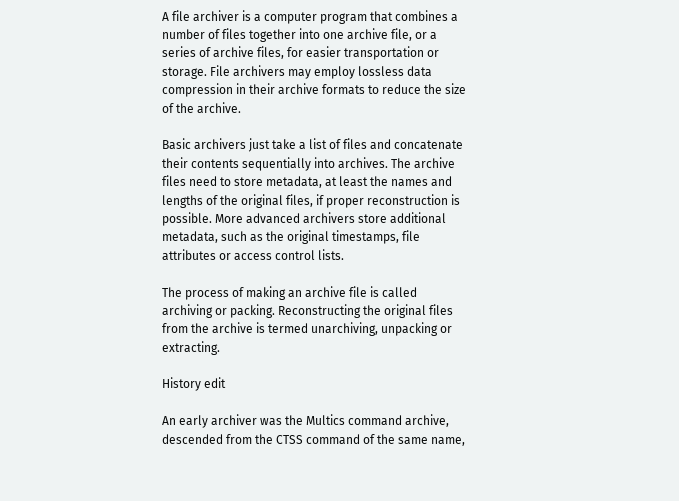A file archiver is a computer program that combines a number of files together into one archive file, or a series of archive files, for easier transportation or storage. File archivers may employ lossless data compression in their archive formats to reduce the size of the archive.

Basic archivers just take a list of files and concatenate their contents sequentially into archives. The archive files need to store metadata, at least the names and lengths of the original files, if proper reconstruction is possible. More advanced archivers store additional metadata, such as the original timestamps, file attributes or access control lists.

The process of making an archive file is called archiving or packing. Reconstructing the original files from the archive is termed unarchiving, unpacking or extracting.

History edit

An early archiver was the Multics command archive, descended from the CTSS command of the same name,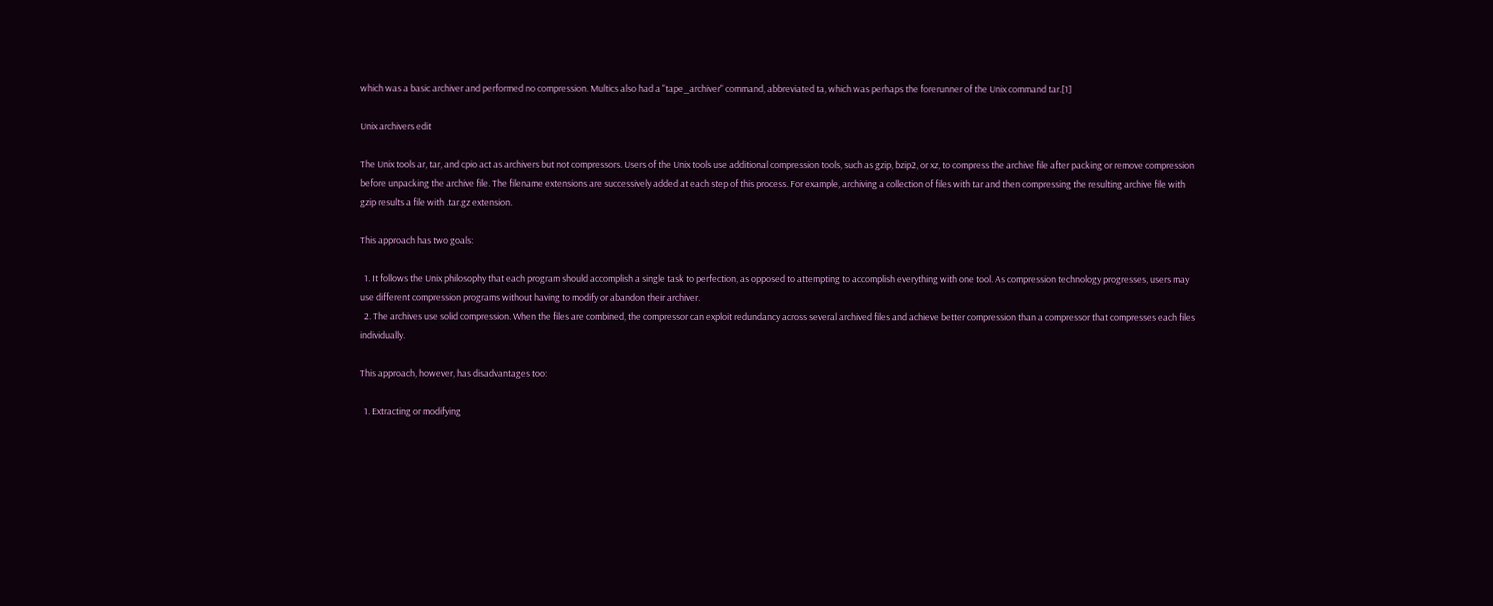which was a basic archiver and performed no compression. Multics also had a "tape_archiver" command, abbreviated ta, which was perhaps the forerunner of the Unix command tar.[1]

Unix archivers edit

The Unix tools ar, tar, and cpio act as archivers but not compressors. Users of the Unix tools use additional compression tools, such as gzip, bzip2, or xz, to compress the archive file after packing or remove compression before unpacking the archive file. The filename extensions are successively added at each step of this process. For example, archiving a collection of files with tar and then compressing the resulting archive file with gzip results a file with .tar.gz extension.

This approach has two goals:

  1. It follows the Unix philosophy that each program should accomplish a single task to perfection, as opposed to attempting to accomplish everything with one tool. As compression technology progresses, users may use different compression programs without having to modify or abandon their archiver.
  2. The archives use solid compression. When the files are combined, the compressor can exploit redundancy across several archived files and achieve better compression than a compressor that compresses each files individually.

This approach, however, has disadvantages too:

  1. Extracting or modifying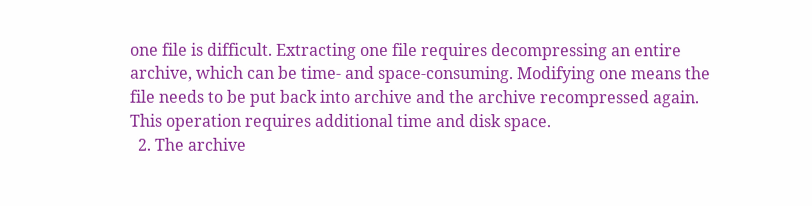one file is difficult. Extracting one file requires decompressing an entire archive, which can be time- and space-consuming. Modifying one means the file needs to be put back into archive and the archive recompressed again. This operation requires additional time and disk space.
  2. The archive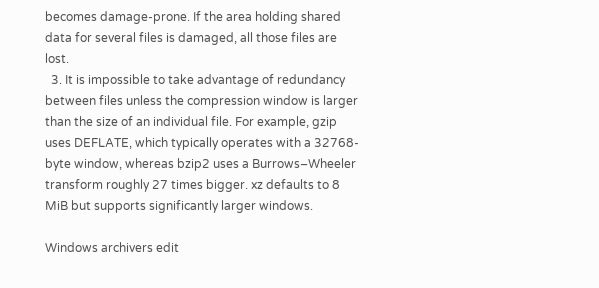becomes damage-prone. If the area holding shared data for several files is damaged, all those files are lost.
  3. It is impossible to take advantage of redundancy between files unless the compression window is larger than the size of an individual file. For example, gzip uses DEFLATE, which typically operates with a 32768-byte window, whereas bzip2 uses a Burrows–Wheeler transform roughly 27 times bigger. xz defaults to 8 MiB but supports significantly larger windows.

Windows archivers edit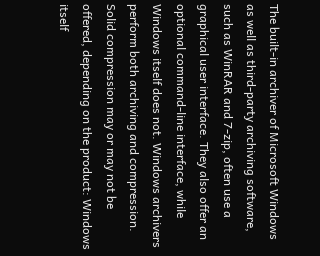The built-in archiver of Microsoft Windows as well as third-party archiving software, such as WinRAR and 7-zip, often use a graphical user interface. They also offer an optional command-line interface, while Windows itself does not. Windows archivers perform both archiving and compression. Solid compression may or may not be offered, depending on the product: Windows itself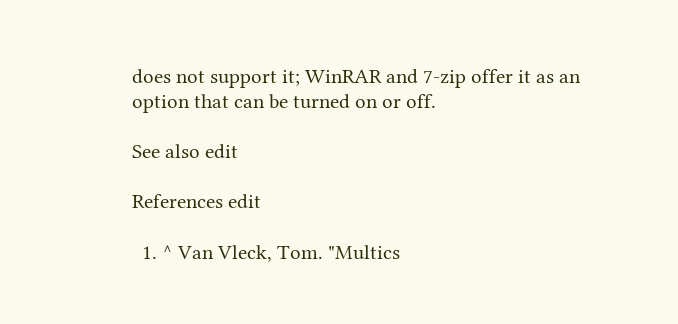does not support it; WinRAR and 7-zip offer it as an option that can be turned on or off.

See also edit

References edit

  1. ^ Van Vleck, Tom. "Multics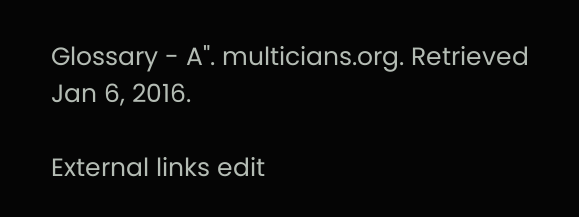Glossary - A". multicians.org. Retrieved Jan 6, 2016.

External links edit